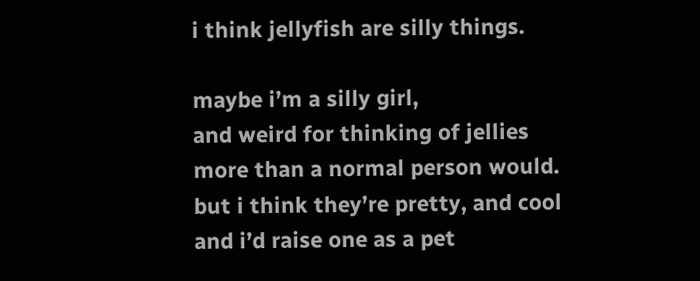i think jellyfish are silly things.

maybe i’m a silly girl,
and weird for thinking of jellies
more than a normal person would.
but i think they’re pretty, and cool
and i’d raise one as a pet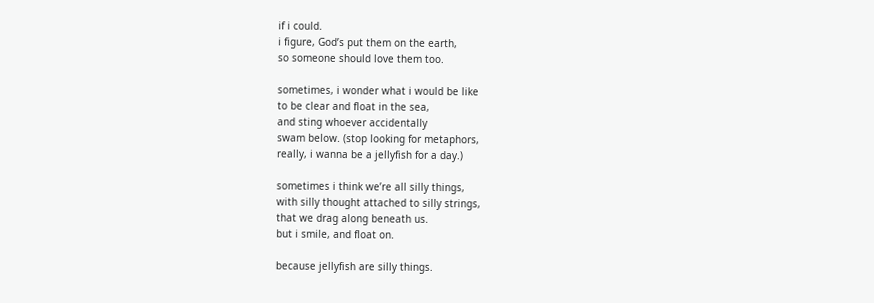if i could.
i figure, God’s put them on the earth,
so someone should love them too.

sometimes, i wonder what i would be like
to be clear and float in the sea,
and sting whoever accidentally
swam below. (stop looking for metaphors,
really, i wanna be a jellyfish for a day.)

sometimes i think we’re all silly things,
with silly thought attached to silly strings,
that we drag along beneath us.
but i smile, and float on.

because jellyfish are silly things.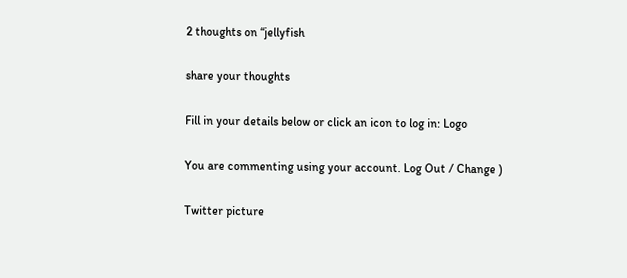2 thoughts on “jellyfish

share your thoughts

Fill in your details below or click an icon to log in: Logo

You are commenting using your account. Log Out / Change )

Twitter picture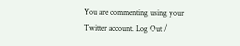You are commenting using your Twitter account. Log Out /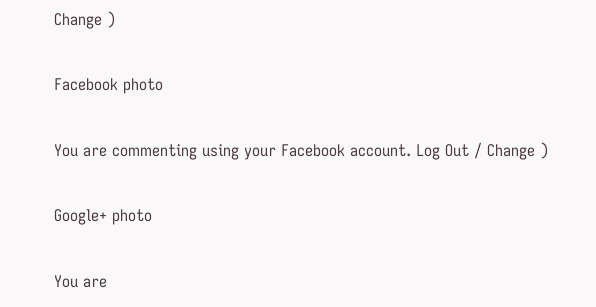Change )

Facebook photo

You are commenting using your Facebook account. Log Out / Change )

Google+ photo

You are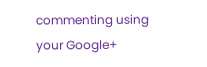commenting using your Google+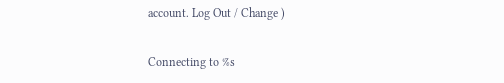account. Log Out / Change )

Connecting to %s